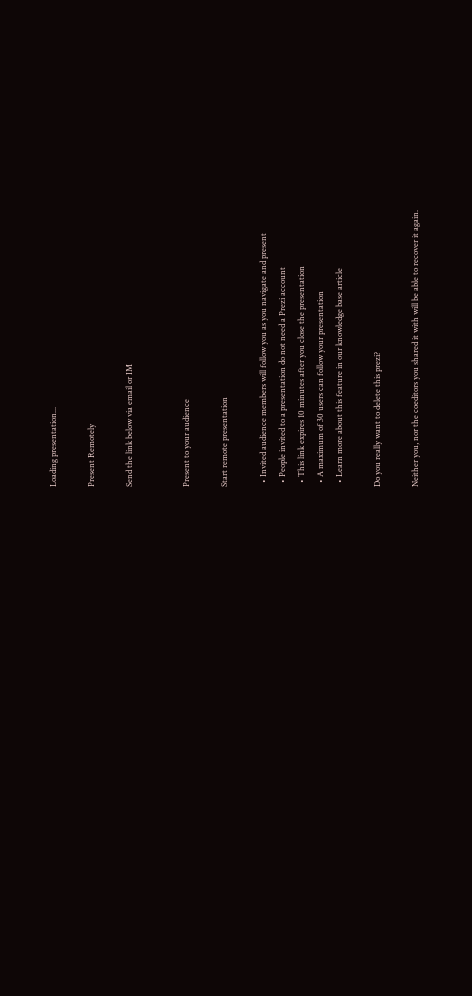Loading presentation...

Present Remotely

Send the link below via email or IM


Present to your audience

Start remote presentation

  • Invited audience members will follow you as you navigate and present
  • People invited to a presentation do not need a Prezi account
  • This link expires 10 minutes after you close the presentation
  • A maximum of 30 users can follow your presentation
  • Learn more about this feature in our knowledge base article

Do you really want to delete this prezi?

Neither you, nor the coeditors you shared it with will be able to recover it again.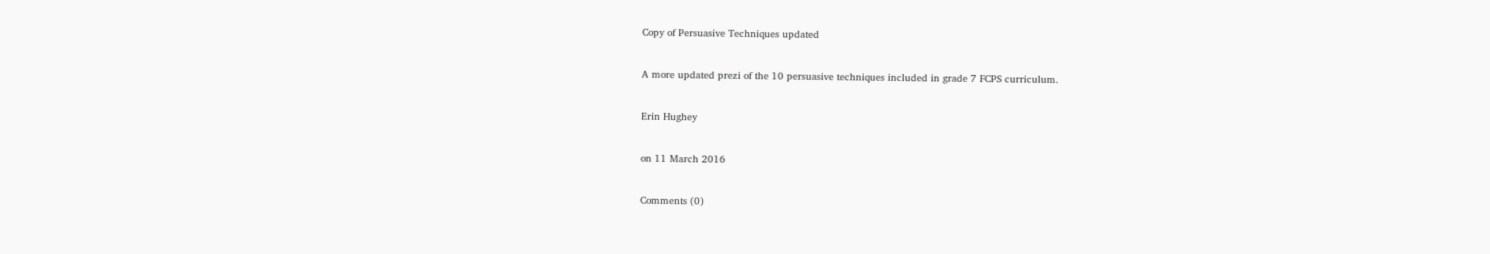Copy of Persuasive Techniques updated

A more updated prezi of the 10 persuasive techniques included in grade 7 FCPS curriculum.

Erin Hughey

on 11 March 2016

Comments (0)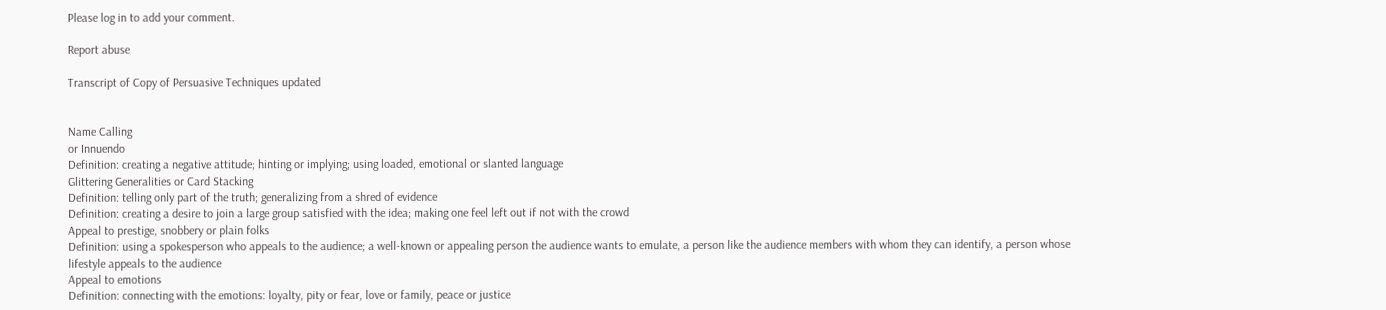Please log in to add your comment.

Report abuse

Transcript of Copy of Persuasive Techniques updated


Name Calling
or Innuendo
Definition: creating a negative attitude; hinting or implying; using loaded, emotional or slanted language
Glittering Generalities or Card Stacking
Definition: telling only part of the truth; generalizing from a shred of evidence
Definition: creating a desire to join a large group satisfied with the idea; making one feel left out if not with the crowd
Appeal to prestige, snobbery or plain folks
Definition: using a spokesperson who appeals to the audience; a well-known or appealing person the audience wants to emulate, a person like the audience members with whom they can identify, a person whose lifestyle appeals to the audience
Appeal to emotions
Definition: connecting with the emotions: loyalty, pity or fear, love or family, peace or justice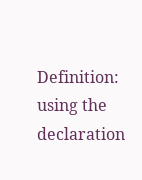Definition: using the declaration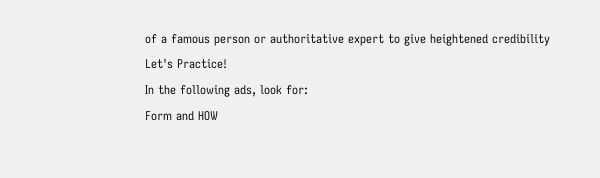of a famous person or authoritative expert to give heightened credibility
Let's Practice!
In the following ads, look for:
Form and HOW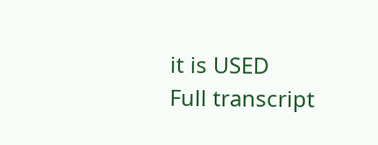it is USED
Full transcript